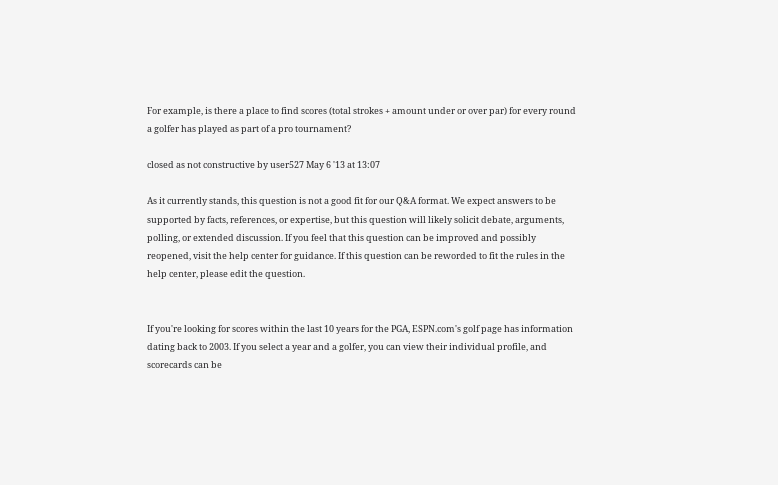For example, is there a place to find scores (total strokes + amount under or over par) for every round a golfer has played as part of a pro tournament?

closed as not constructive by user527 May 6 '13 at 13:07

As it currently stands, this question is not a good fit for our Q&A format. We expect answers to be supported by facts, references, or expertise, but this question will likely solicit debate, arguments, polling, or extended discussion. If you feel that this question can be improved and possibly reopened, visit the help center for guidance. If this question can be reworded to fit the rules in the help center, please edit the question.


If you're looking for scores within the last 10 years for the PGA, ESPN.com's golf page has information dating back to 2003. If you select a year and a golfer, you can view their individual profile, and scorecards can be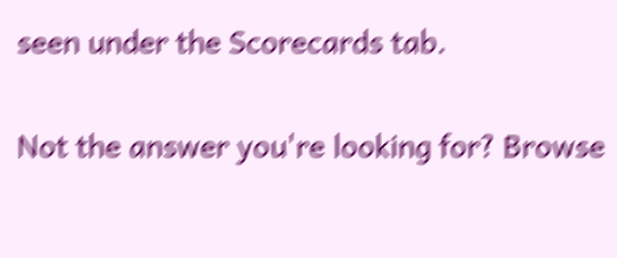seen under the Scorecards tab.

Not the answer you're looking for? Browse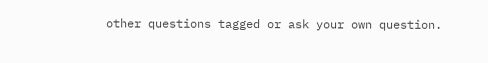other questions tagged or ask your own question.